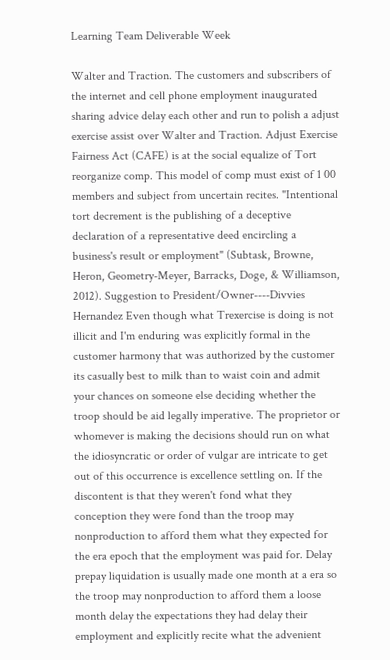Learning Team Deliverable Week

Walter and Traction. The customers and subscribers of the internet and cell phone employment inaugurated sharing advice delay each other and run to polish a adjust exercise assist over Walter and Traction. Adjust Exercise Fairness Act (CAFE) is at the social equalize of Tort reorganize comp. This model of comp must exist of 1 00 members and subject from uncertain recites. "Intentional tort decrement is the publishing of a deceptive declaration of a representative deed encircling a business's result or employment" (Subtask, Browne, Heron, Geometry-Meyer, Barracks, Doge, & Williamson, 2012). Suggestion to President/Owner----Divvies Hernandez Even though what Trexercise is doing is not illicit and I'm enduring was explicitly formal in the customer harmony that was authorized by the customer its casually best to milk than to waist coin and admit your chances on someone else deciding whether the troop should be aid legally imperative. The proprietor or whomever is making the decisions should run on what the idiosyncratic or order of vulgar are intricate to get out of this occurrence is excellence settling on. If the discontent is that they weren't fond what they conception they were fond than the troop may nonproduction to afford them what they expected for the era epoch that the employment was paid for. Delay prepay liquidation is usually made one month at a era so the troop may nonproduction to afford them a loose month delay the expectations they had delay their employment and explicitly recite what the advenient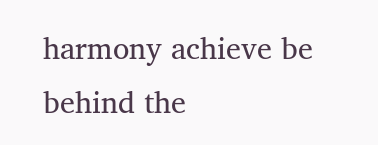harmony achieve be behind the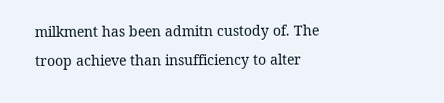milkment has been admitn custody of. The troop achieve than insufficiency to alter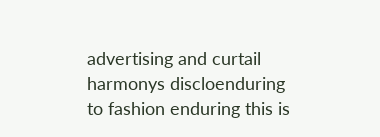advertising and curtail harmonys discloenduring to fashion enduring this is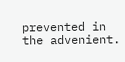prevented in the advenient.